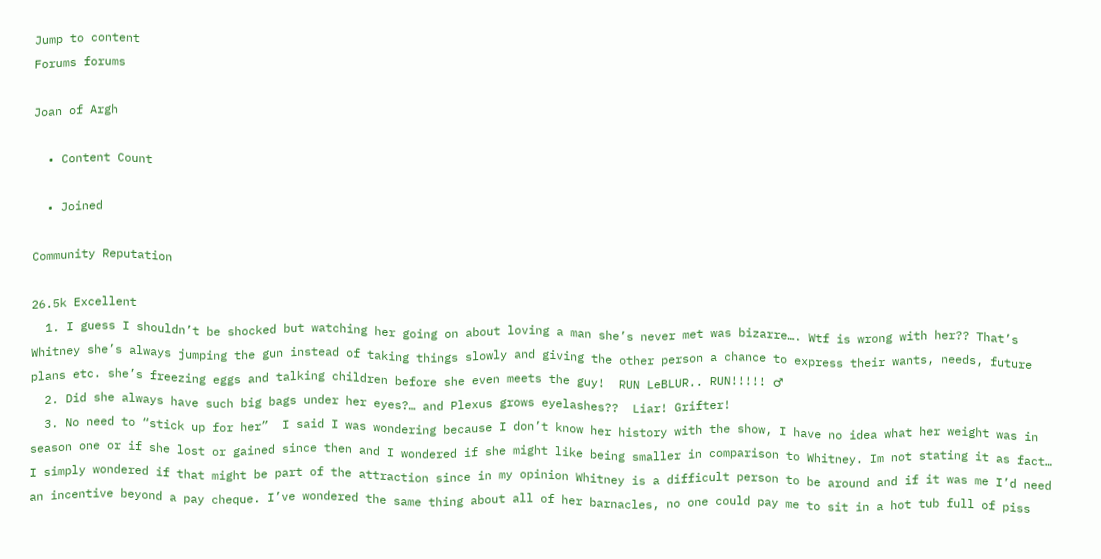Jump to content
Forums forums

Joan of Argh

  • Content Count

  • Joined

Community Reputation

26.5k Excellent
  1. I guess I shouldn’t be shocked but watching her going on about loving a man she’s never met was bizarre…. Wtf is wrong with her?? That’s Whitney she’s always jumping the gun instead of taking things slowly and giving the other person a chance to express their wants, needs, future plans etc. she’s freezing eggs and talking children before she even meets the guy!  RUN LeBLUR.. RUN!!!!! ♂
  2. Did she always have such big bags under her eyes?… and Plexus grows eyelashes??  Liar! Grifter!
  3. No need to “stick up for her”  I said I was wondering because I don’t know her history with the show, I have no idea what her weight was in season one or if she lost or gained since then and I wondered if she might like being smaller in comparison to Whitney. Im not stating it as fact… I simply wondered if that might be part of the attraction since in my opinion Whitney is a difficult person to be around and if it was me I’d need an incentive beyond a pay cheque. I’ve wondered the same thing about all of her barnacles, no one could pay me to sit in a hot tub full of piss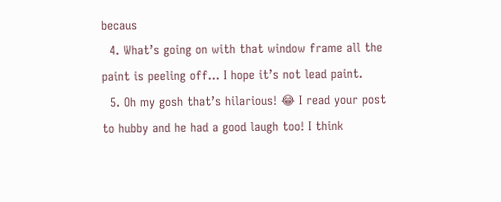becaus
  4. What’s going on with that window frame all the paint is peeling off… I hope it’s not lead paint.
  5. Oh my gosh that’s hilarious! 😂 I read your post to hubby and he had a good laugh too! I think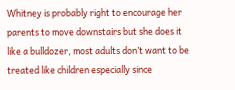Whitney is probably right to encourage her parents to move downstairs but she does it like a bulldozer, most adults don’t want to be treated like children especially since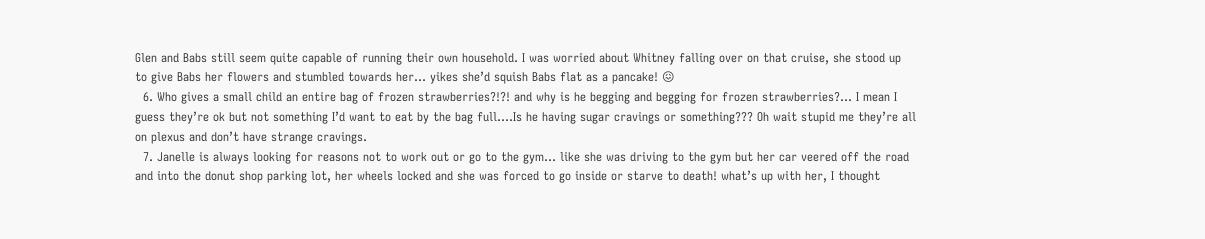Glen and Babs still seem quite capable of running their own household. I was worried about Whitney falling over on that cruise, she stood up to give Babs her flowers and stumbled towards her… yikes she’d squish Babs flat as a pancake! 😖
  6. Who gives a small child an entire bag of frozen strawberries?!?! and why is he begging and begging for frozen strawberries?… I mean I guess they’re ok but not something I’d want to eat by the bag full….Is he having sugar cravings or something??? Oh wait stupid me they’re all on plexus and don’t have strange cravings.
  7. Janelle is always looking for reasons not to work out or go to the gym… like she was driving to the gym but her car veered off the road and into the donut shop parking lot, her wheels locked and she was forced to go inside or starve to death! what’s up with her, I thought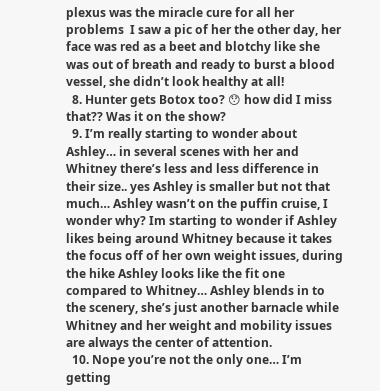plexus was the miracle cure for all her problems  I saw a pic of her the other day, her face was red as a beet and blotchy like she was out of breath and ready to burst a blood vessel, she didn’t look healthy at all!
  8. Hunter gets Botox too? 😯 how did I miss that?? Was it on the show?
  9. I’m really starting to wonder about Ashley… in several scenes with her and Whitney there’s less and less difference in their size.. yes Ashley is smaller but not that much… Ashley wasn’t on the puffin cruise, I wonder why? Im starting to wonder if Ashley likes being around Whitney because it takes the focus off of her own weight issues, during the hike Ashley looks like the fit one compared to Whitney… Ashley blends in to the scenery, she’s just another barnacle while Whitney and her weight and mobility issues are always the center of attention.
  10. Nope you’re not the only one… I’m getting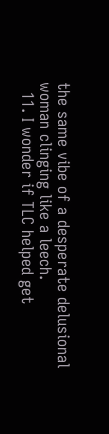the same vibe of a desperate delusional woman clinging like a leech.
  11. I wonder if TLC helped get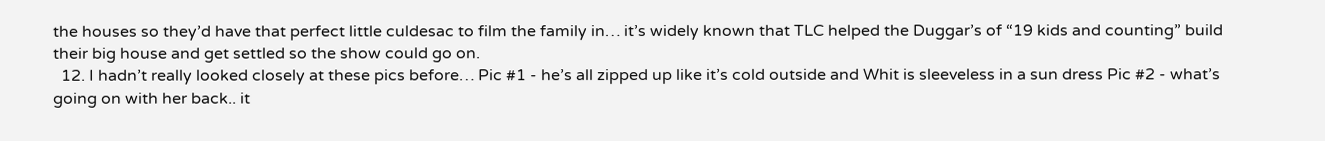the houses so they’d have that perfect little culdesac to film the family in… it’s widely known that TLC helped the Duggar’s of “19 kids and counting” build their big house and get settled so the show could go on.
  12. I hadn’t really looked closely at these pics before… Pic #1 - he’s all zipped up like it’s cold outside and Whit is sleeveless in a sun dress Pic #2 - what’s going on with her back.. it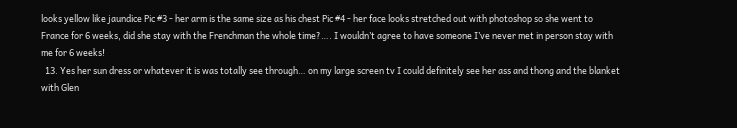looks yellow like jaundice Pic #3 - her arm is the same size as his chest Pic #4 - her face looks stretched out with photoshop so she went to France for 6 weeks, did she stay with the Frenchman the whole time?…. I wouldn’t agree to have someone I’ve never met in person stay with me for 6 weeks!
  13. Yes her sun dress or whatever it is was totally see through… on my large screen tv I could definitely see her ass and thong and the blanket with Glen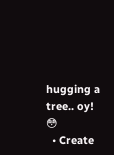hugging a tree.. oy! 😳
  • Create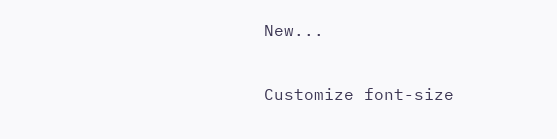New...

Customize font-size